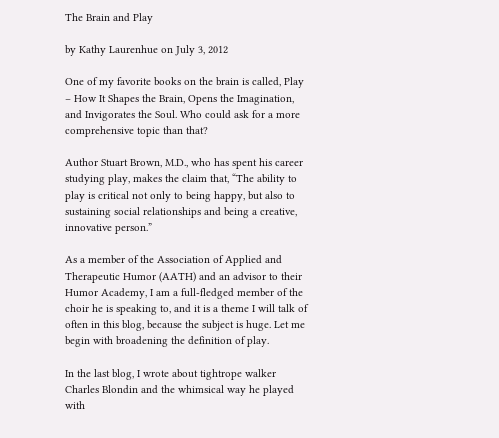The Brain and Play

by Kathy Laurenhue on July 3, 2012

One of my favorite books on the brain is called, Play – How It Shapes the Brain, Opens the Imagination, and Invigorates the Soul. Who could ask for a more comprehensive topic than that?

Author Stuart Brown, M.D., who has spent his career studying play, makes the claim that, “The ability to play is critical not only to being happy, but also to sustaining social relationships and being a creative, innovative person.”

As a member of the Association of Applied and Therapeutic Humor (AATH) and an advisor to their Humor Academy, I am a full-fledged member of the choir he is speaking to, and it is a theme I will talk of often in this blog, because the subject is huge. Let me begin with broadening the definition of play.

In the last blog, I wrote about tightrope walker Charles Blondin and the whimsical way he played with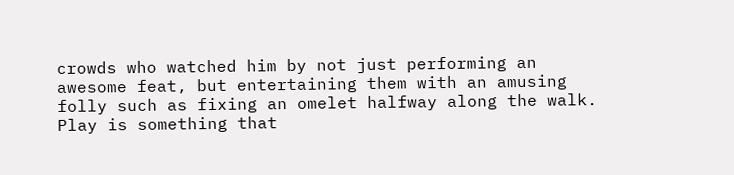crowds who watched him by not just performing an awesome feat, but entertaining them with an amusing folly such as fixing an omelet halfway along the walk. Play is something that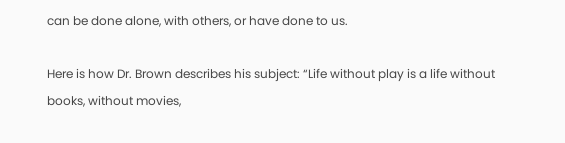can be done alone, with others, or have done to us.

Here is how Dr. Brown describes his subject: “Life without play is a life without books, without movies,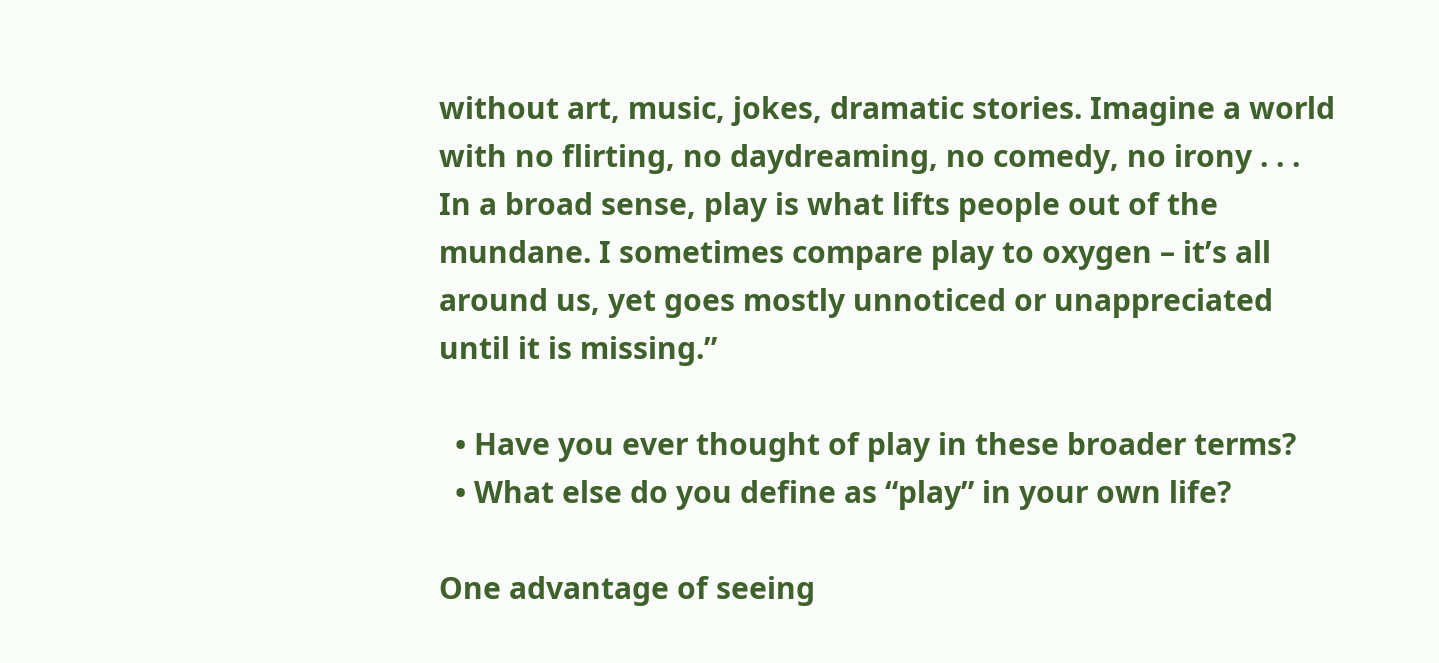without art, music, jokes, dramatic stories. Imagine a world with no flirting, no daydreaming, no comedy, no irony . . . In a broad sense, play is what lifts people out of the mundane. I sometimes compare play to oxygen – it’s all around us, yet goes mostly unnoticed or unappreciated until it is missing.”

  • Have you ever thought of play in these broader terms?
  • What else do you define as “play” in your own life?

One advantage of seeing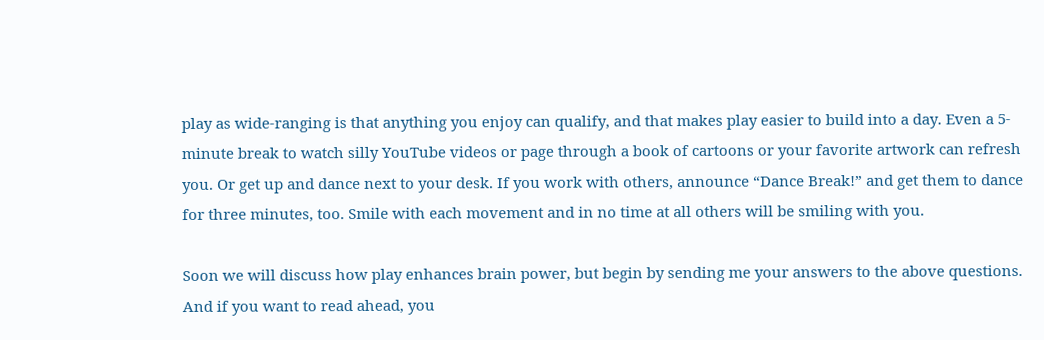play as wide-ranging is that anything you enjoy can qualify, and that makes play easier to build into a day. Even a 5-minute break to watch silly YouTube videos or page through a book of cartoons or your favorite artwork can refresh you. Or get up and dance next to your desk. If you work with others, announce “Dance Break!” and get them to dance for three minutes, too. Smile with each movement and in no time at all others will be smiling with you.

Soon we will discuss how play enhances brain power, but begin by sending me your answers to the above questions. And if you want to read ahead, you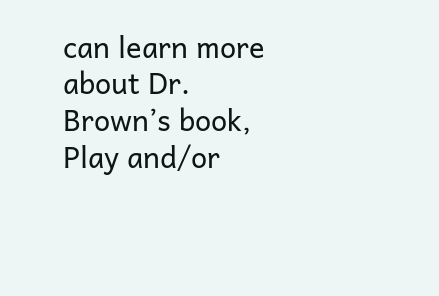can learn more about Dr. Brown’s book, Play and/or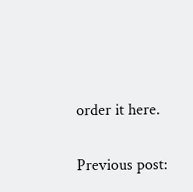order it here.

Previous post: